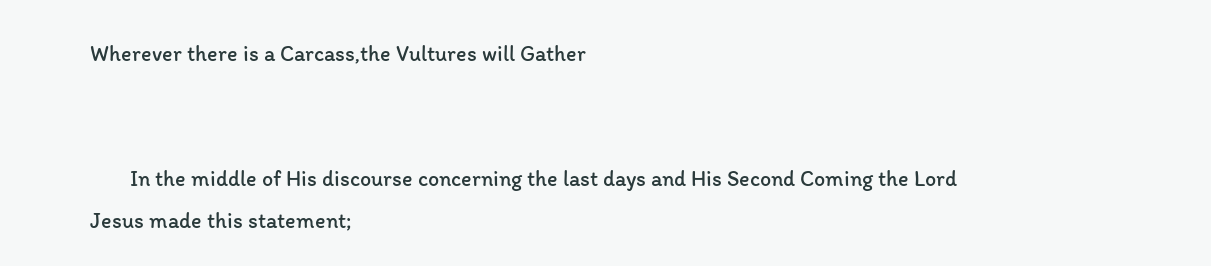Wherever there is a Carcass,the Vultures will Gather


        In the middle of His discourse concerning the last days and His Second Coming the Lord Jesus made this statement;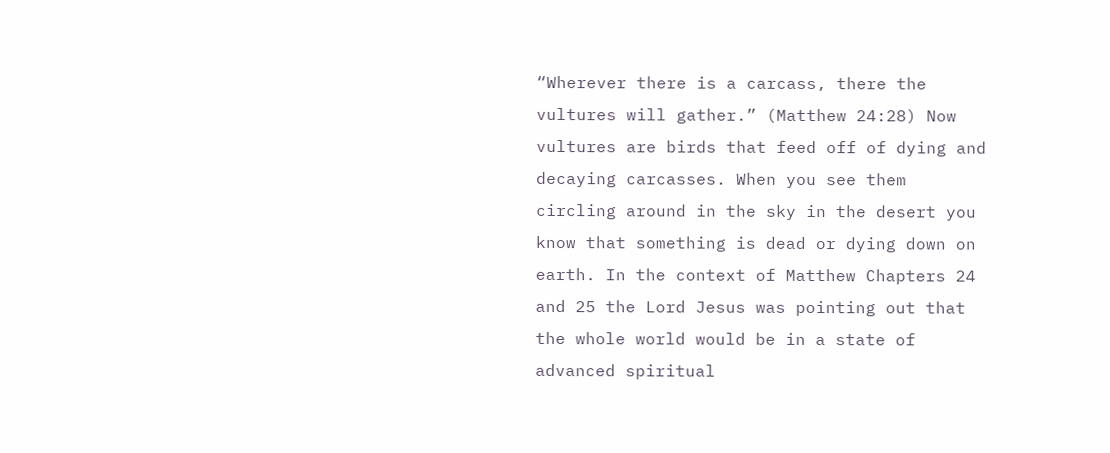“Wherever there is a carcass, there the vultures will gather.” (Matthew 24:28) Now vultures are birds that feed off of dying and decaying carcasses. When you see them circling around in the sky in the desert you know that something is dead or dying down on earth. In the context of Matthew Chapters 24 and 25 the Lord Jesus was pointing out that the whole world would be in a state of advanced spiritual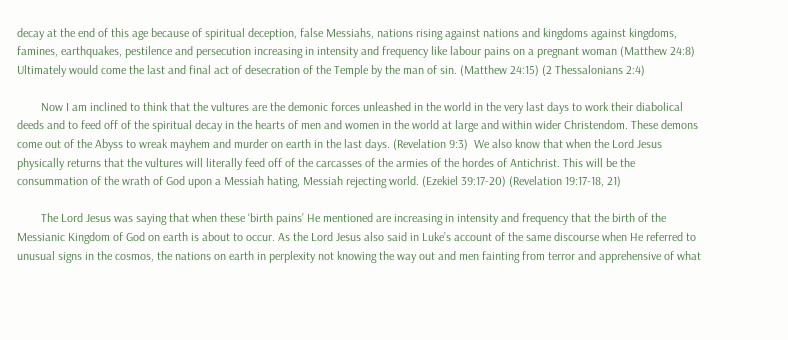decay at the end of this age because of spiritual deception, false Messiahs, nations rising against nations and kingdoms against kingdoms, famines, earthquakes, pestilence and persecution increasing in intensity and frequency like labour pains on a pregnant woman (Matthew 24:8) Ultimately would come the last and final act of desecration of the Temple by the man of sin. (Matthew 24:15) (2 Thessalonians 2:4)

        Now I am inclined to think that the vultures are the demonic forces unleashed in the world in the very last days to work their diabolical deeds and to feed off of the spiritual decay in the hearts of men and women in the world at large and within wider Christendom. These demons come out of the Abyss to wreak mayhem and murder on earth in the last days. (Revelation 9:3)  We also know that when the Lord Jesus physically returns that the vultures will literally feed off of the carcasses of the armies of the hordes of Antichrist. This will be the consummation of the wrath of God upon a Messiah hating, Messiah rejecting world. (Ezekiel 39:17-20) (Revelation 19:17-18, 21)

        The Lord Jesus was saying that when these ‘birth pains’ He mentioned are increasing in intensity and frequency that the birth of the Messianic Kingdom of God on earth is about to occur. As the Lord Jesus also said in Luke’s account of the same discourse when He referred to unusual signs in the cosmos, the nations on earth in perplexity not knowing the way out and men fainting from terror and apprehensive of what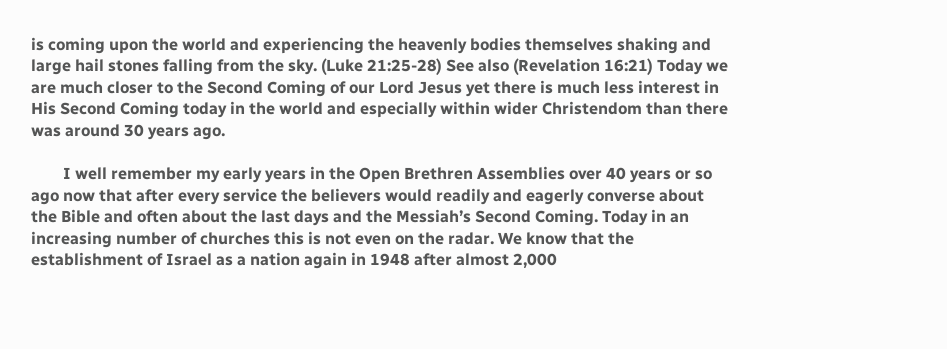is coming upon the world and experiencing the heavenly bodies themselves shaking and large hail stones falling from the sky. (Luke 21:25-28) See also (Revelation 16:21) Today we are much closer to the Second Coming of our Lord Jesus yet there is much less interest in His Second Coming today in the world and especially within wider Christendom than there was around 30 years ago.

        I well remember my early years in the Open Brethren Assemblies over 40 years or so ago now that after every service the believers would readily and eagerly converse about the Bible and often about the last days and the Messiah’s Second Coming. Today in an increasing number of churches this is not even on the radar. We know that the establishment of Israel as a nation again in 1948 after almost 2,000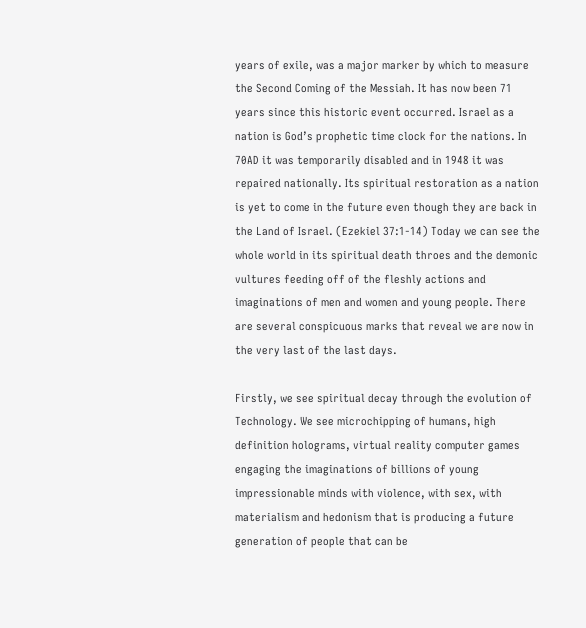years of exile, was a major marker by which to measure the Second Coming of the Messiah. It has now been 71 years since this historic event occurred. Israel as a nation is God’s prophetic time clock for the nations. In 70AD it was temporarily disabled and in 1948 it was repaired nationally. Its spiritual restoration as a nation is yet to come in the future even though they are back in the Land of Israel. (Ezekiel 37:1-14) Today we can see the whole world in its spiritual death throes and the demonic vultures feeding off of the fleshly actions and imaginations of men and women and young people. There are several conspicuous marks that reveal we are now in the very last of the last days.

Firstly, we see spiritual decay through the evolution of Technology. We see microchipping of humans, high definition holograms, virtual reality computer games engaging the imaginations of billions of young impressionable minds with violence, with sex, with materialism and hedonism that is producing a future generation of people that can be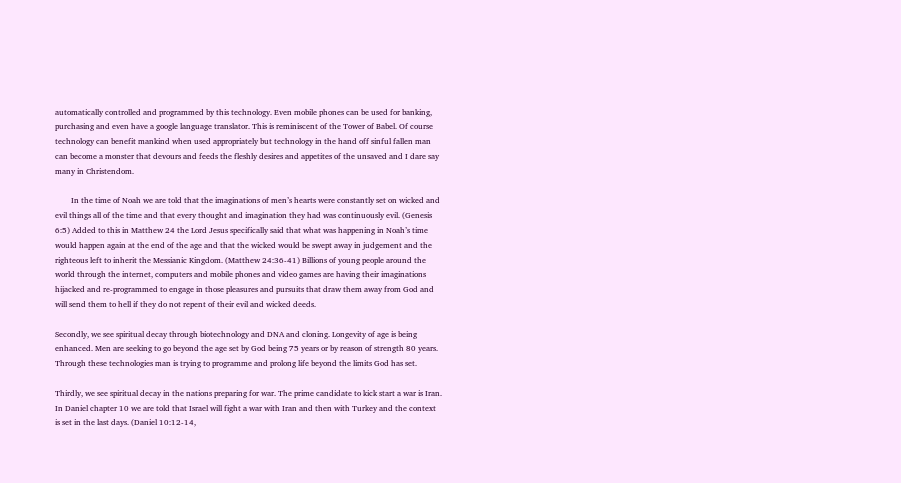automatically controlled and programmed by this technology. Even mobile phones can be used for banking, purchasing and even have a google language translator. This is reminiscent of the Tower of Babel. Of course technology can benefit mankind when used appropriately but technology in the hand off sinful fallen man can become a monster that devours and feeds the fleshly desires and appetites of the unsaved and I dare say many in Christendom.

        In the time of Noah we are told that the imaginations of men’s hearts were constantly set on wicked and evil things all of the time and that every thought and imagination they had was continuously evil. (Genesis 6:5) Added to this in Matthew 24 the Lord Jesus specifically said that what was happening in Noah’s time would happen again at the end of the age and that the wicked would be swept away in judgement and the righteous left to inherit the Messianic Kingdom. (Matthew 24:36-41) Billions of young people around the world through the internet, computers and mobile phones and video games are having their imaginations hijacked and re-programmed to engage in those pleasures and pursuits that draw them away from God and will send them to hell if they do not repent of their evil and wicked deeds.

Secondly, we see spiritual decay through biotechnology and DNA and cloning. Longevity of age is being enhanced. Men are seeking to go beyond the age set by God being 75 years or by reason of strength 80 years. Through these technologies man is trying to programme and prolong life beyond the limits God has set.

Thirdly, we see spiritual decay in the nations preparing for war. The prime candidate to kick start a war is Iran. In Daniel chapter 10 we are told that Israel will fight a war with Iran and then with Turkey and the context is set in the last days. (Daniel 10:12-14,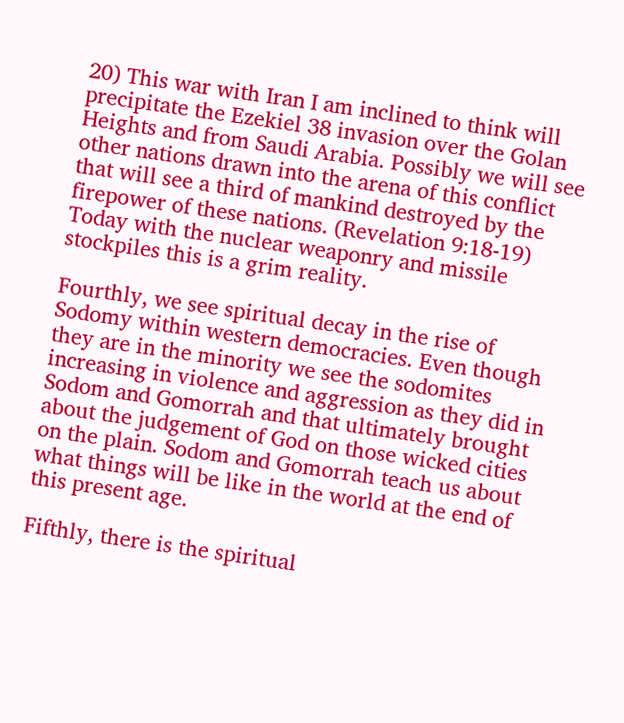20) This war with Iran I am inclined to think will precipitate the Ezekiel 38 invasion over the Golan Heights and from Saudi Arabia. Possibly we will see other nations drawn into the arena of this conflict that will see a third of mankind destroyed by the firepower of these nations. (Revelation 9:18-19) Today with the nuclear weaponry and missile stockpiles this is a grim reality.

Fourthly, we see spiritual decay in the rise of Sodomy within western democracies. Even though they are in the minority we see the sodomites increasing in violence and aggression as they did in Sodom and Gomorrah and that ultimately brought about the judgement of God on those wicked cities on the plain. Sodom and Gomorrah teach us about what things will be like in the world at the end of this present age.

Fifthly, there is the spiritual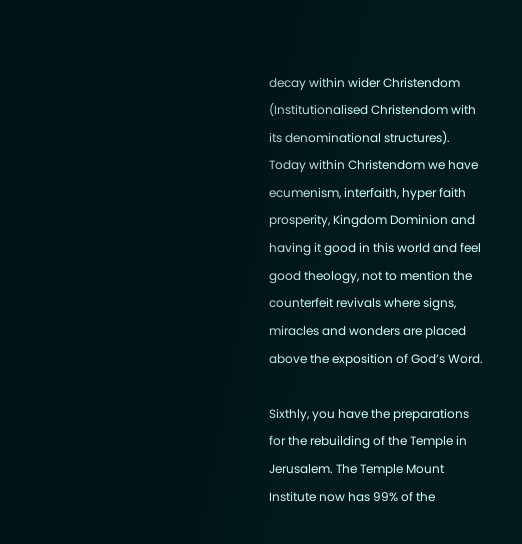decay within wider Christendom (Institutionalised Christendom with its denominational structures). Today within Christendom we have ecumenism, interfaith, hyper faith prosperity, Kingdom Dominion and having it good in this world and feel good theology, not to mention the counterfeit revivals where signs, miracles and wonders are placed above the exposition of God’s Word.

Sixthly, you have the preparations for the rebuilding of the Temple in Jerusalem. The Temple Mount Institute now has 99% of the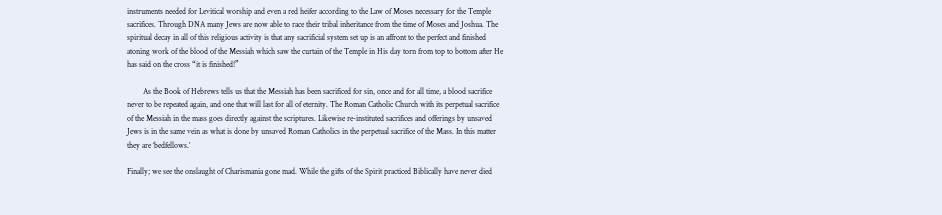instruments needed for Levitical worship and even a red heifer according to the Law of Moses necessary for the Temple sacrifices. Through DNA many Jews are now able to race their tribal inheritance from the time of Moses and Joshua. The spiritual decay in all of this religious activity is that any sacrificial system set up is an affront to the perfect and finished atoning work of the blood of the Messiah which saw the curtain of the Temple in His day torn from top to bottom after He has said on the cross “it is finished!”

        As the Book of Hebrews tells us that the Messiah has been sacrificed for sin, once and for all time, a blood sacrifice never to be repeated again, and one that will last for all of eternity. The Roman Catholic Church with its perpetual sacrifice of the Messiah in the mass goes directly against the scriptures. Likewise re-instituted sacrifices and offerings by unsaved Jews is in the same vein as what is done by unsaved Roman Catholics in the perpetual sacrifice of the Mass. In this matter they are ‘bedfellows.’

Finally; we see the onslaught of Charismania gone mad. While the gifts of the Spirit practiced Biblically have never died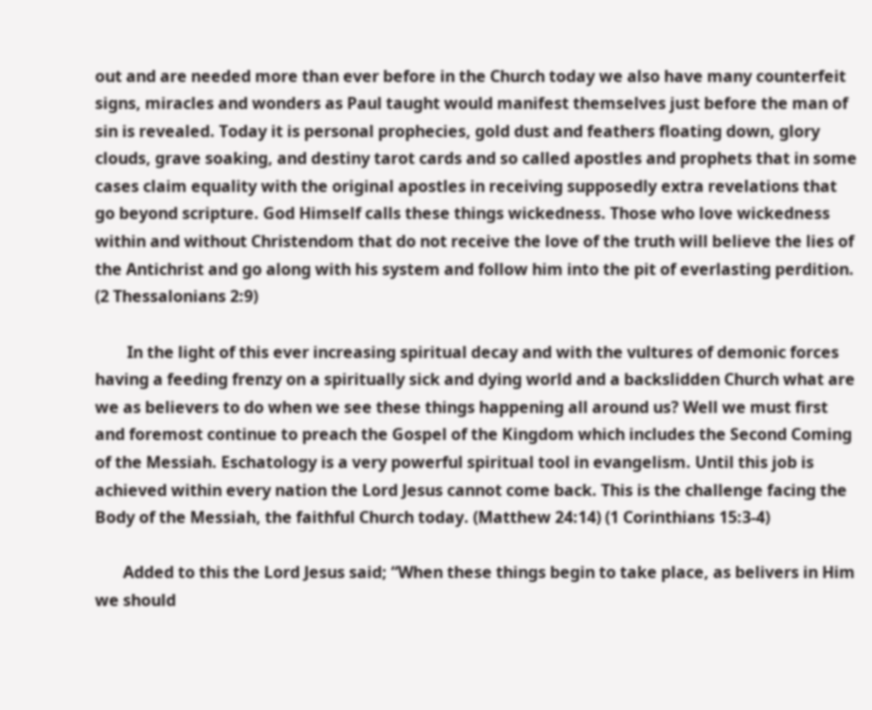out and are needed more than ever before in the Church today we also have many counterfeit signs, miracles and wonders as Paul taught would manifest themselves just before the man of sin is revealed. Today it is personal prophecies, gold dust and feathers floating down, glory clouds, grave soaking, and destiny tarot cards and so called apostles and prophets that in some cases claim equality with the original apostles in receiving supposedly extra revelations that go beyond scripture. God Himself calls these things wickedness. Those who love wickedness within and without Christendom that do not receive the love of the truth will believe the lies of the Antichrist and go along with his system and follow him into the pit of everlasting perdition. (2 Thessalonians 2:9)

        In the light of this ever increasing spiritual decay and with the vultures of demonic forces having a feeding frenzy on a spiritually sick and dying world and a backslidden Church what are we as believers to do when we see these things happening all around us? Well we must first and foremost continue to preach the Gospel of the Kingdom which includes the Second Coming of the Messiah. Eschatology is a very powerful spiritual tool in evangelism. Until this job is achieved within every nation the Lord Jesus cannot come back. This is the challenge facing the Body of the Messiah, the faithful Church today. (Matthew 24:14) (1 Corinthians 15:3-4)

       Added to this the Lord Jesus said; “When these things begin to take place, as belivers in Him we should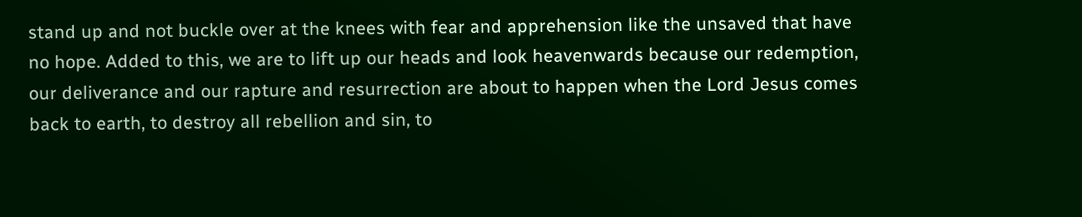stand up and not buckle over at the knees with fear and apprehension like the unsaved that have no hope. Added to this, we are to lift up our heads and look heavenwards because our redemption, our deliverance and our rapture and resurrection are about to happen when the Lord Jesus comes back to earth, to destroy all rebellion and sin, to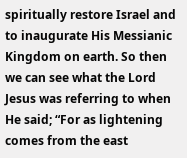spiritually restore Israel and to inaugurate His Messianic Kingdom on earth. So then we can see what the Lord Jesus was referring to when He said; “For as lightening comes from the east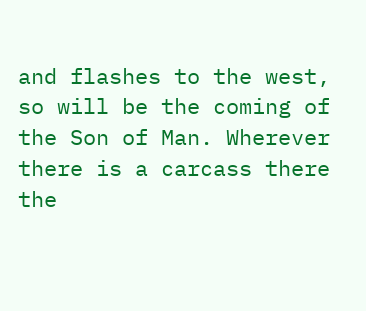and flashes to the west, so will be the coming of the Son of Man. Wherever there is a carcass there the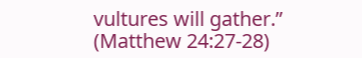vultures will gather.” (Matthew 24:27-28)